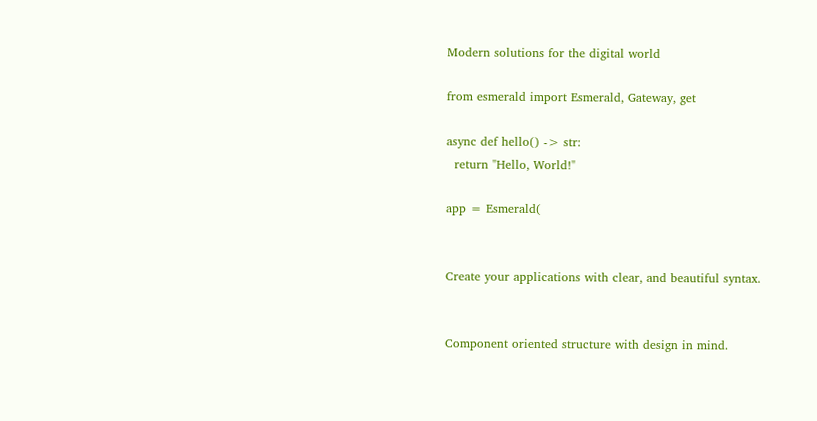Modern solutions for the digital world

from esmerald import Esmerald, Gateway, get

async def hello() -> str:
  return "Hello, World!"

app = Esmerald(


Create your applications with clear, and beautiful syntax.


Component oriented structure with design in mind.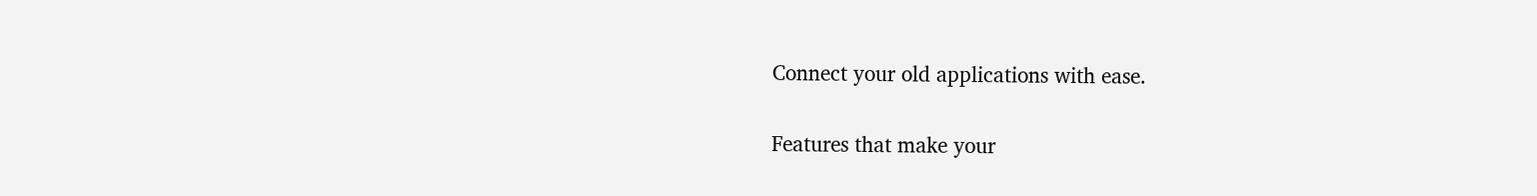Connect your old applications with ease.

Features that make your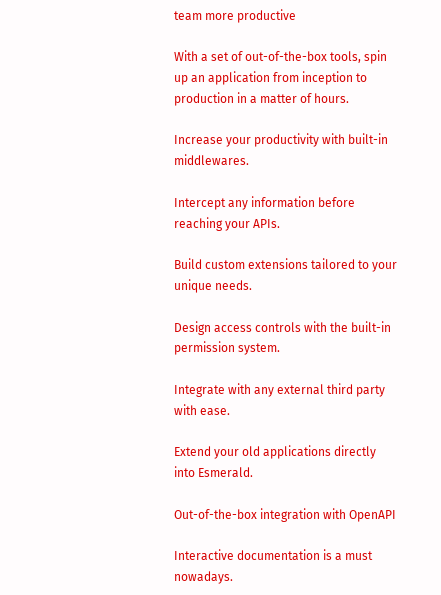team more productive

With a set of out-of-the-box tools, spin up an application from inception to production in a matter of hours.

Increase your productivity with built-in middlewares.

Intercept any information before reaching your APIs.

Build custom extensions tailored to your unique needs.

Design access controls with the built-in permission system.

Integrate with any external third party with ease.

Extend your old applications directly into Esmerald.

Out-of-the-box integration with OpenAPI

Interactive documentation is a must nowadays.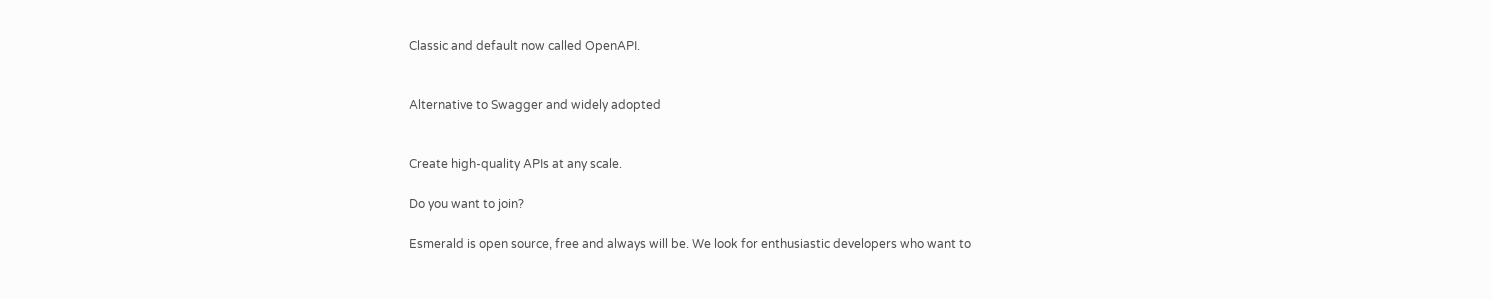Classic and default now called OpenAPI.


Alternative to Swagger and widely adopted


Create high-quality APIs at any scale.

Do you want to join?

Esmerald is open source, free and always will be. We look for enthusiastic developers who want to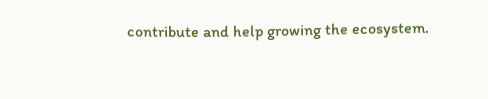contribute and help growing the ecosystem.